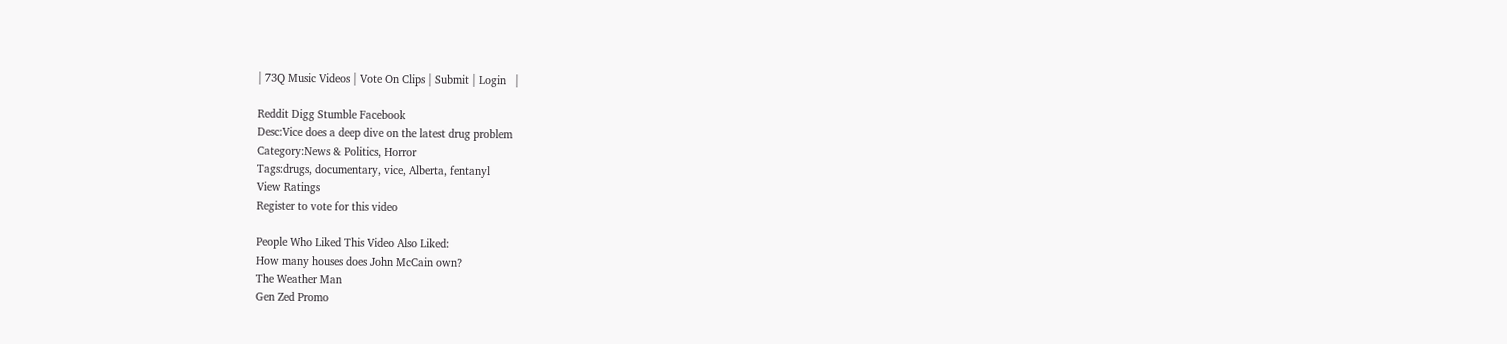| 73Q Music Videos | Vote On Clips | Submit | Login   |

Reddit Digg Stumble Facebook
Desc:Vice does a deep dive on the latest drug problem
Category:News & Politics, Horror
Tags:drugs, documentary, vice, Alberta, fentanyl
View Ratings
Register to vote for this video

People Who Liked This Video Also Liked:
How many houses does John McCain own?
The Weather Man
Gen Zed Promo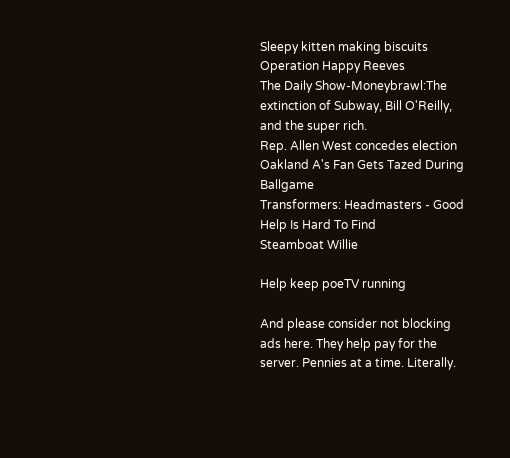Sleepy kitten making biscuits
Operation Happy Reeves
The Daily Show-Moneybrawl:The extinction of Subway, Bill O'Reilly, and the super rich.
Rep. Allen West concedes election
Oakland A's Fan Gets Tazed During Ballgame
Transformers: Headmasters - Good Help Is Hard To Find
Steamboat Willie

Help keep poeTV running

And please consider not blocking ads here. They help pay for the server. Pennies at a time. Literally.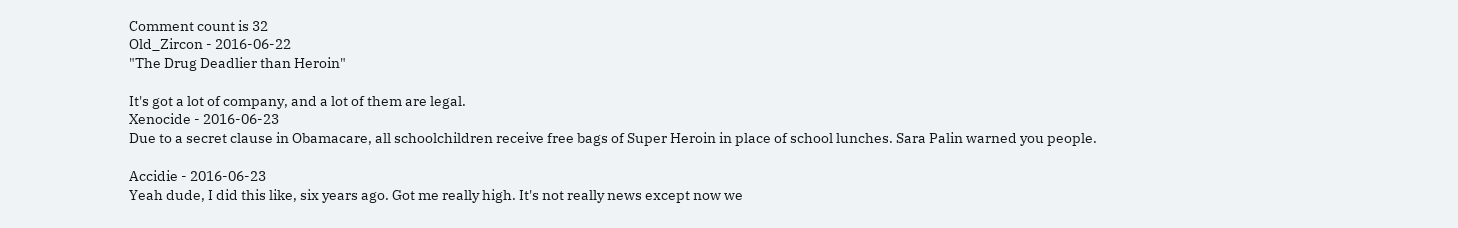Comment count is 32
Old_Zircon - 2016-06-22
"The Drug Deadlier than Heroin"

It's got a lot of company, and a lot of them are legal.
Xenocide - 2016-06-23
Due to a secret clause in Obamacare, all schoolchildren receive free bags of Super Heroin in place of school lunches. Sara Palin warned you people.

Accidie - 2016-06-23
Yeah dude, I did this like, six years ago. Got me really high. It's not really news except now we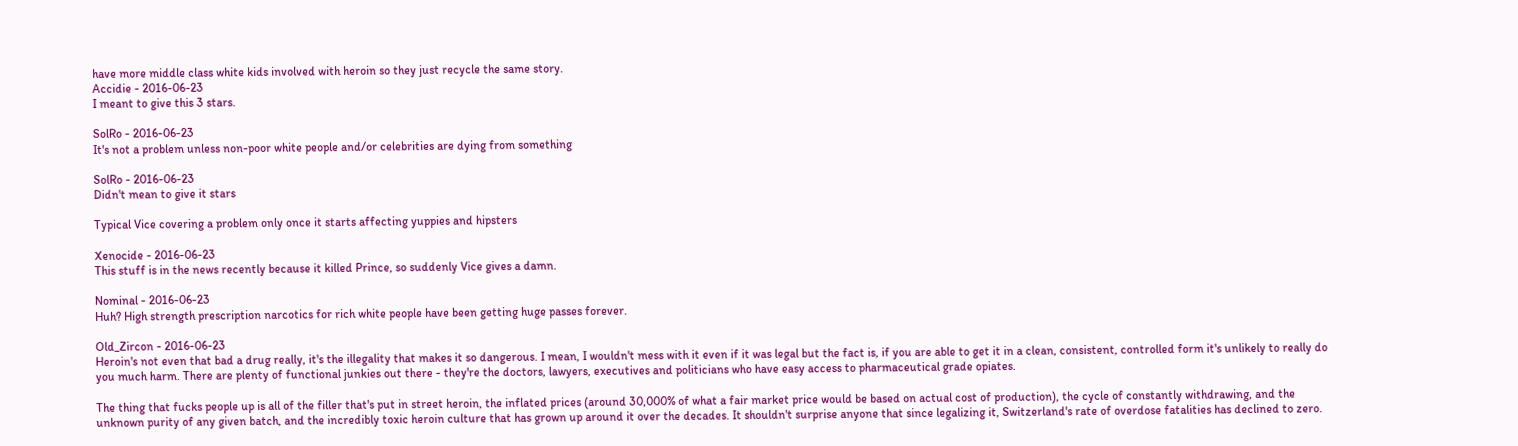have more middle class white kids involved with heroin so they just recycle the same story.
Accidie - 2016-06-23
I meant to give this 3 stars.

SolRo - 2016-06-23
It's not a problem unless non-poor white people and/or celebrities are dying from something

SolRo - 2016-06-23
Didn't mean to give it stars

Typical Vice covering a problem only once it starts affecting yuppies and hipsters

Xenocide - 2016-06-23
This stuff is in the news recently because it killed Prince, so suddenly Vice gives a damn.

Nominal - 2016-06-23
Huh? High strength prescription narcotics for rich white people have been getting huge passes forever.

Old_Zircon - 2016-06-23
Heroin's not even that bad a drug really, it's the illegality that makes it so dangerous. I mean, I wouldn't mess with it even if it was legal but the fact is, if you are able to get it in a clean, consistent, controlled form it's unlikely to really do you much harm. There are plenty of functional junkies out there - they're the doctors, lawyers, executives and politicians who have easy access to pharmaceutical grade opiates.

The thing that fucks people up is all of the filler that's put in street heroin, the inflated prices (around 30,000% of what a fair market price would be based on actual cost of production), the cycle of constantly withdrawing, and the unknown purity of any given batch, and the incredibly toxic heroin culture that has grown up around it over the decades. It shouldn't surprise anyone that since legalizing it, Switzerland's rate of overdose fatalities has declined to zero.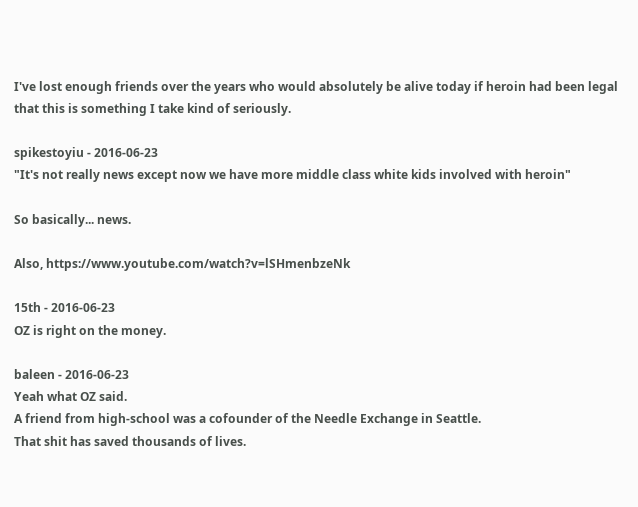I've lost enough friends over the years who would absolutely be alive today if heroin had been legal that this is something I take kind of seriously.

spikestoyiu - 2016-06-23
"It's not really news except now we have more middle class white kids involved with heroin"

So basically... news.

Also, https://www.youtube.com/watch?v=lSHmenbzeNk

15th - 2016-06-23
OZ is right on the money.

baleen - 2016-06-23
Yeah what OZ said.
A friend from high-school was a cofounder of the Needle Exchange in Seattle.
That shit has saved thousands of lives.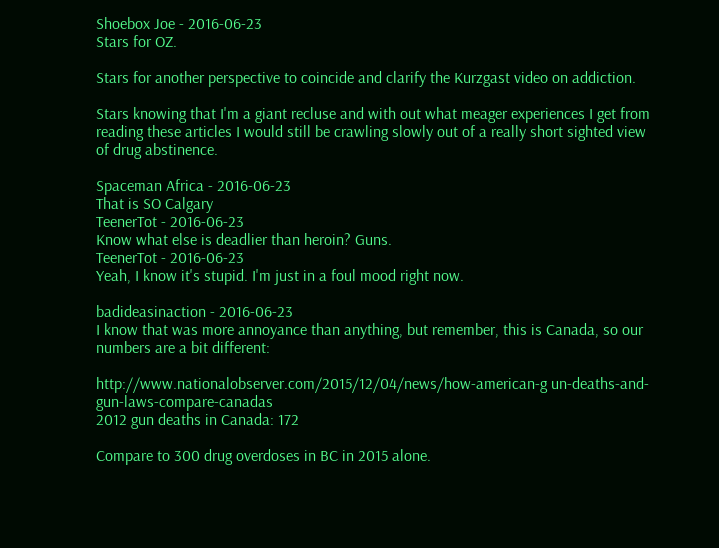Shoebox Joe - 2016-06-23
Stars for OZ.

Stars for another perspective to coincide and clarify the Kurzgast video on addiction.

Stars knowing that I'm a giant recluse and with out what meager experiences I get from reading these articles I would still be crawling slowly out of a really short sighted view of drug abstinence.

Spaceman Africa - 2016-06-23
That is SO Calgary
TeenerTot - 2016-06-23
Know what else is deadlier than heroin? Guns.
TeenerTot - 2016-06-23
Yeah, I know it's stupid. I'm just in a foul mood right now.

badideasinaction - 2016-06-23
I know that was more annoyance than anything, but remember, this is Canada, so our numbers are a bit different:

http://www.nationalobserver.com/2015/12/04/news/how-american-g un-deaths-and-gun-laws-compare-canadas
2012 gun deaths in Canada: 172

Compare to 300 drug overdoses in BC in 2015 alone.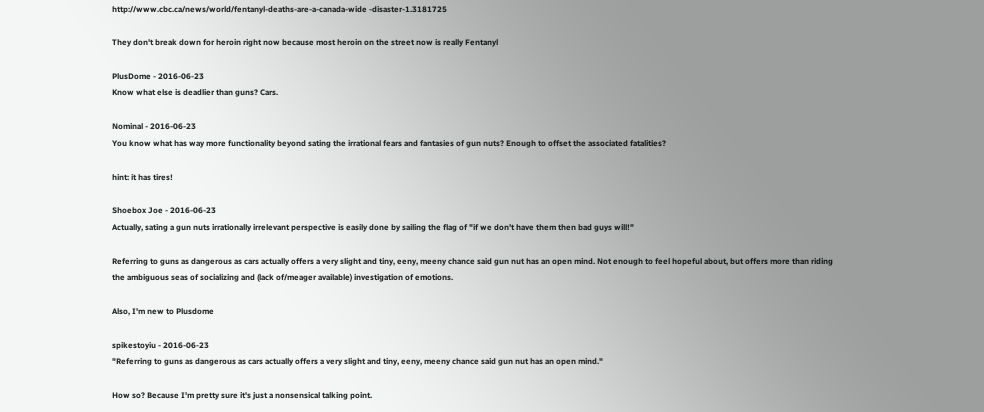http://www.cbc.ca/news/world/fentanyl-deaths-are-a-canada-wide -disaster-1.3181725

They don't break down for heroin right now because most heroin on the street now is really Fentanyl

PlusDome - 2016-06-23
Know what else is deadlier than guns? Cars.

Nominal - 2016-06-23
You know what has way more functionality beyond sating the irrational fears and fantasies of gun nuts? Enough to offset the associated fatalities?

hint: it has tires!

Shoebox Joe - 2016-06-23
Actually, sating a gun nuts irrationally irrelevant perspective is easily done by sailing the flag of "if we don't have them then bad guys will!"

Referring to guns as dangerous as cars actually offers a very slight and tiny, eeny, meeny chance said gun nut has an open mind. Not enough to feel hopeful about, but offers more than riding the ambiguous seas of socializing and (lack of/meager available) investigation of emotions.

Also, I'm new to Plusdome

spikestoyiu - 2016-06-23
"Referring to guns as dangerous as cars actually offers a very slight and tiny, eeny, meeny chance said gun nut has an open mind."

How so? Because I'm pretty sure it's just a nonsensical talking point.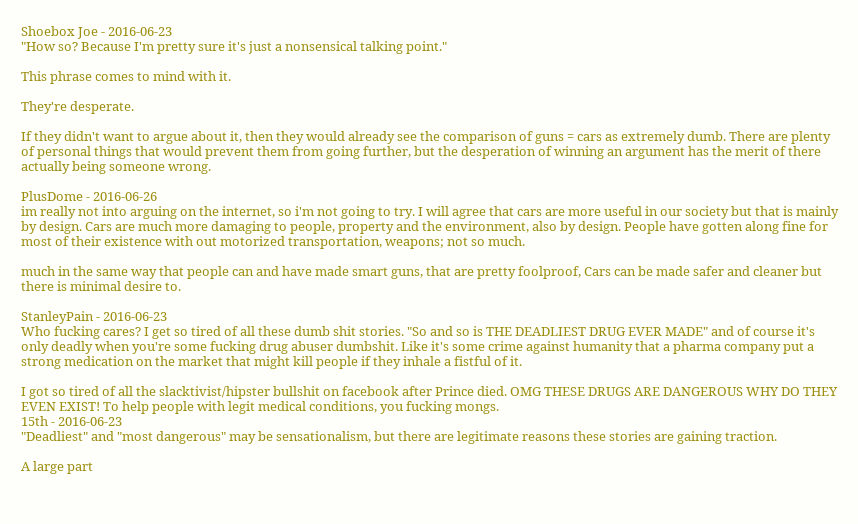Shoebox Joe - 2016-06-23
"How so? Because I'm pretty sure it's just a nonsensical talking point."

This phrase comes to mind with it.

They're desperate.

If they didn't want to argue about it, then they would already see the comparison of guns = cars as extremely dumb. There are plenty of personal things that would prevent them from going further, but the desperation of winning an argument has the merit of there actually being someone wrong.

PlusDome - 2016-06-26
im really not into arguing on the internet, so i'm not going to try. I will agree that cars are more useful in our society but that is mainly by design. Cars are much more damaging to people, property and the environment, also by design. People have gotten along fine for most of their existence with out motorized transportation, weapons; not so much.

much in the same way that people can and have made smart guns, that are pretty foolproof, Cars can be made safer and cleaner but there is minimal desire to.

StanleyPain - 2016-06-23
Who fucking cares? I get so tired of all these dumb shit stories. "So and so is THE DEADLIEST DRUG EVER MADE" and of course it's only deadly when you're some fucking drug abuser dumbshit. Like it's some crime against humanity that a pharma company put a strong medication on the market that might kill people if they inhale a fistful of it.

I got so tired of all the slacktivist/hipster bullshit on facebook after Prince died. OMG THESE DRUGS ARE DANGEROUS WHY DO THEY EVEN EXIST! To help people with legit medical conditions, you fucking mongs.
15th - 2016-06-23
"Deadliest" and "most dangerous" may be sensationalism, but there are legitimate reasons these stories are gaining traction.

A large part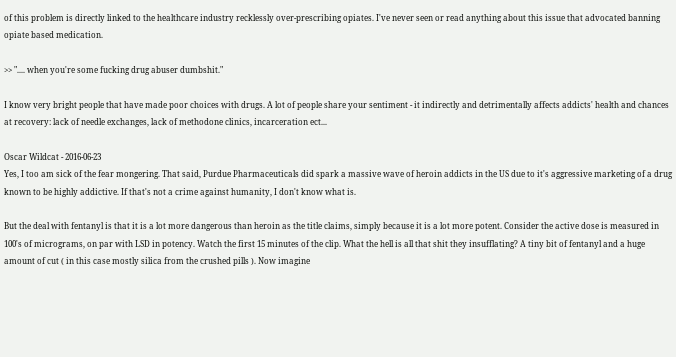of this problem is directly linked to the healthcare industry recklessly over-prescribing opiates. I've never seen or read anything about this issue that advocated banning opiate based medication.

>> ".... when you're some fucking drug abuser dumbshit."

I know very bright people that have made poor choices with drugs. A lot of people share your sentiment - it indirectly and detrimentally affects addicts' health and chances at recovery: lack of needle exchanges, lack of methodone clinics, incarceration ect...

Oscar Wildcat - 2016-06-23
Yes, I too am sick of the fear mongering. That said, Purdue Pharmaceuticals did spark a massive wave of heroin addicts in the US due to it's aggressive marketing of a drug known to be highly addictive. If that's not a crime against humanity, I don't know what is.

But the deal with fentanyl is that it is a lot more dangerous than heroin as the title claims, simply because it is a lot more potent. Consider the active dose is measured in 100's of micrograms, on par with LSD in potency. Watch the first 15 minutes of the clip. What the hell is all that shit they insufflating? A tiny bit of fentanyl and a huge amount of cut ( in this case mostly silica from the crushed pills ). Now imagine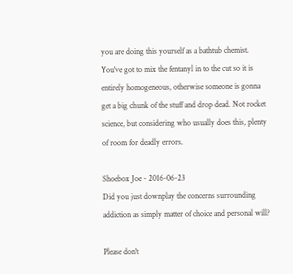you are doing this yourself as a bathtub chemist. You've got to mix the fentanyl in to the cut so it is entirely homogeneous, otherwise someone is gonna get a big chunk of the stuff and drop dead. Not rocket science, but considering who usually does this, plenty of room for deadly errors.

Shoebox Joe - 2016-06-23
Did you just downplay the concerns surrounding addiction as simply matter of choice and personal will?

Please don't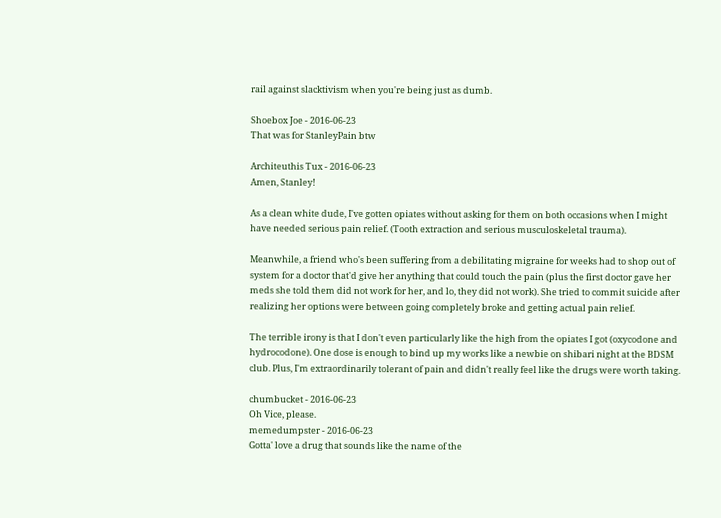rail against slacktivism when you're being just as dumb.

Shoebox Joe - 2016-06-23
That was for StanleyPain btw

Architeuthis Tux - 2016-06-23
Amen, Stanley!

As a clean white dude, I've gotten opiates without asking for them on both occasions when I might have needed serious pain relief. (Tooth extraction and serious musculoskeletal trauma).

Meanwhile, a friend who's been suffering from a debilitating migraine for weeks had to shop out of system for a doctor that'd give her anything that could touch the pain (plus the first doctor gave her meds she told them did not work for her, and lo, they did not work). She tried to commit suicide after realizing her options were between going completely broke and getting actual pain relief.

The terrible irony is that I don't even particularly like the high from the opiates I got (oxycodone and hydrocodone). One dose is enough to bind up my works like a newbie on shibari night at the BDSM club. Plus, I'm extraordinarily tolerant of pain and didn't really feel like the drugs were worth taking.

chumbucket - 2016-06-23
Oh Vice, please.
memedumpster - 2016-06-23
Gotta' love a drug that sounds like the name of the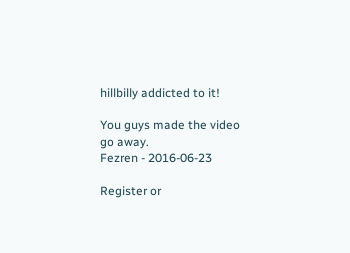hillbilly addicted to it!

You guys made the video go away.
Fezren - 2016-06-23

Register or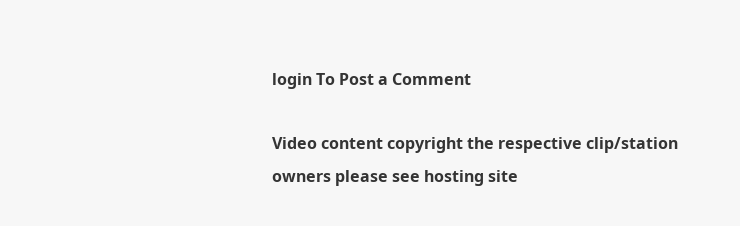login To Post a Comment

Video content copyright the respective clip/station owners please see hosting site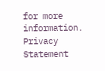for more information.
Privacy Statement